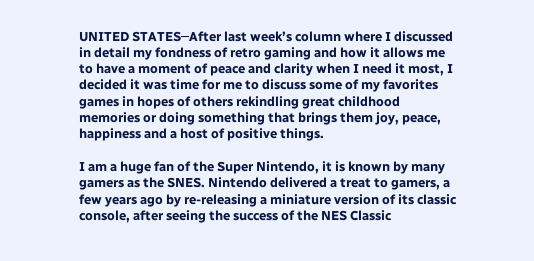UNITED STATES─After last week’s column where I discussed in detail my fondness of retro gaming and how it allows me to have a moment of peace and clarity when I need it most, I decided it was time for me to discuss some of my favorites games in hopes of others rekindling great childhood memories or doing something that brings them joy, peace, happiness and a host of positive things.

I am a huge fan of the Super Nintendo, it is known by many gamers as the SNES. Nintendo delivered a treat to gamers, a few years ago by re-releasing a miniature version of its classic console, after seeing the success of the NES Classic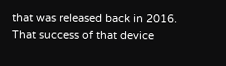that was released back in 2016. That success of that device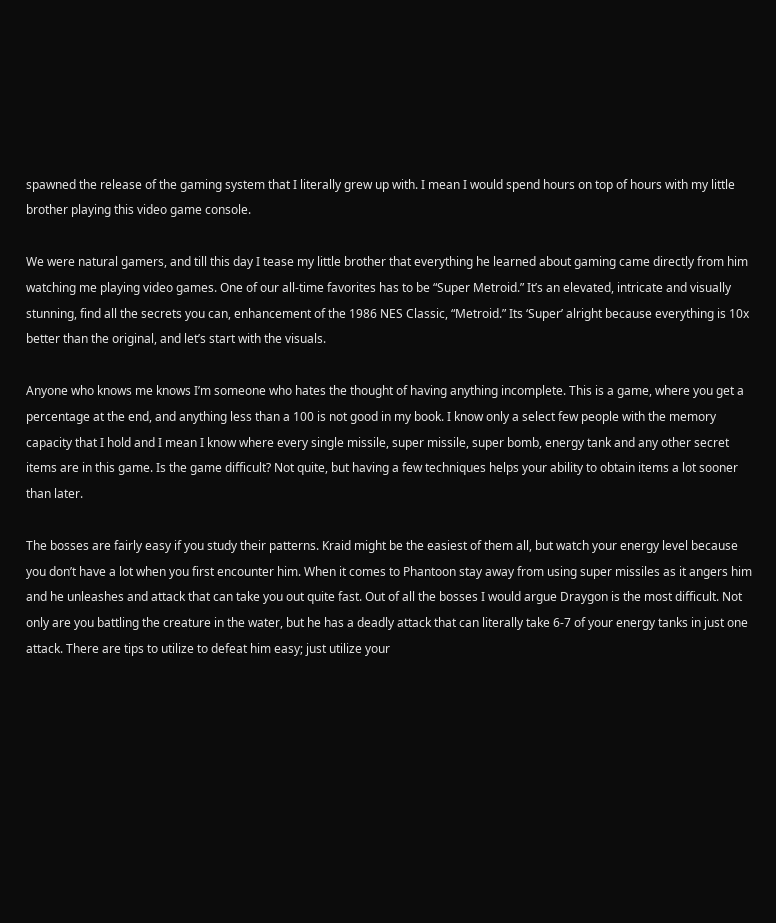spawned the release of the gaming system that I literally grew up with. I mean I would spend hours on top of hours with my little brother playing this video game console.

We were natural gamers, and till this day I tease my little brother that everything he learned about gaming came directly from him watching me playing video games. One of our all-time favorites has to be “Super Metroid.” It’s an elevated, intricate and visually stunning, find all the secrets you can, enhancement of the 1986 NES Classic, “Metroid.” Its ‘Super’ alright because everything is 10x better than the original, and let’s start with the visuals.

Anyone who knows me knows I’m someone who hates the thought of having anything incomplete. This is a game, where you get a percentage at the end, and anything less than a 100 is not good in my book. I know only a select few people with the memory capacity that I hold and I mean I know where every single missile, super missile, super bomb, energy tank and any other secret items are in this game. Is the game difficult? Not quite, but having a few techniques helps your ability to obtain items a lot sooner than later.

The bosses are fairly easy if you study their patterns. Kraid might be the easiest of them all, but watch your energy level because you don’t have a lot when you first encounter him. When it comes to Phantoon stay away from using super missiles as it angers him and he unleashes and attack that can take you out quite fast. Out of all the bosses I would argue Draygon is the most difficult. Not only are you battling the creature in the water, but he has a deadly attack that can literally take 6-7 of your energy tanks in just one attack. There are tips to utilize to defeat him easy; just utilize your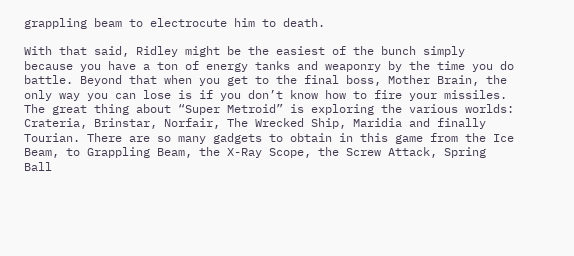grappling beam to electrocute him to death.

With that said, Ridley might be the easiest of the bunch simply because you have a ton of energy tanks and weaponry by the time you do battle. Beyond that when you get to the final boss, Mother Brain, the only way you can lose is if you don’t know how to fire your missiles. The great thing about “Super Metroid” is exploring the various worlds: Crateria, Brinstar, Norfair, The Wrecked Ship, Maridia and finally Tourian. There are so many gadgets to obtain in this game from the Ice Beam, to Grappling Beam, the X-Ray Scope, the Screw Attack, Spring Ball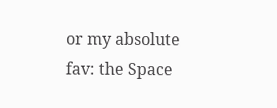or my absolute fav: the Space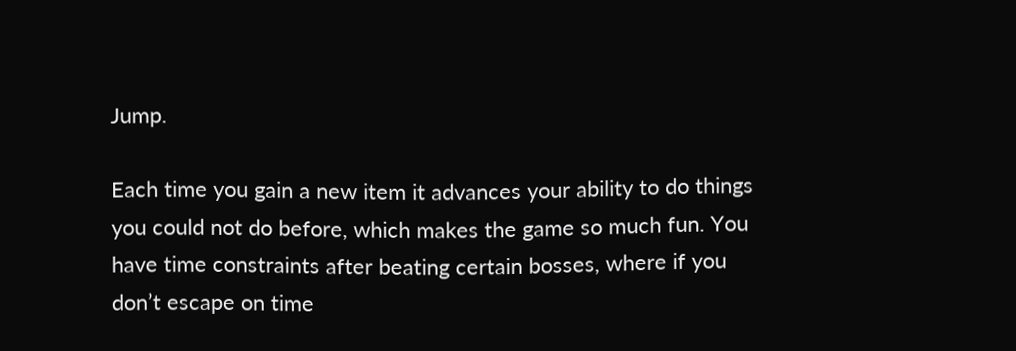Jump.

Each time you gain a new item it advances your ability to do things you could not do before, which makes the game so much fun. You have time constraints after beating certain bosses, where if you don’t escape on time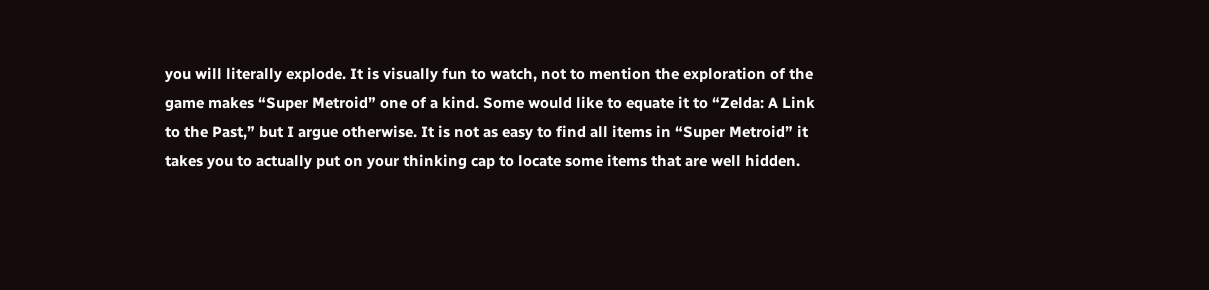you will literally explode. It is visually fun to watch, not to mention the exploration of the game makes “Super Metroid” one of a kind. Some would like to equate it to “Zelda: A Link to the Past,” but I argue otherwise. It is not as easy to find all items in “Super Metroid” it takes you to actually put on your thinking cap to locate some items that are well hidden.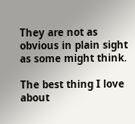They are not as obvious in plain sight as some might think.

The best thing I love about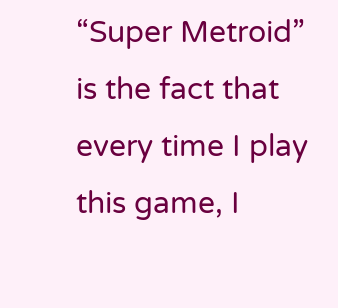“Super Metroid” is the fact that every time I play this game, I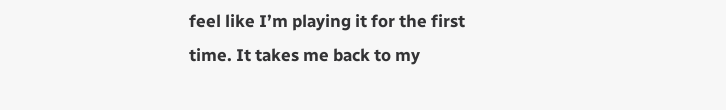feel like I’m playing it for the first time. It takes me back to my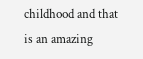childhood and that is an amazing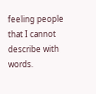feeling people that I cannot describe with words.